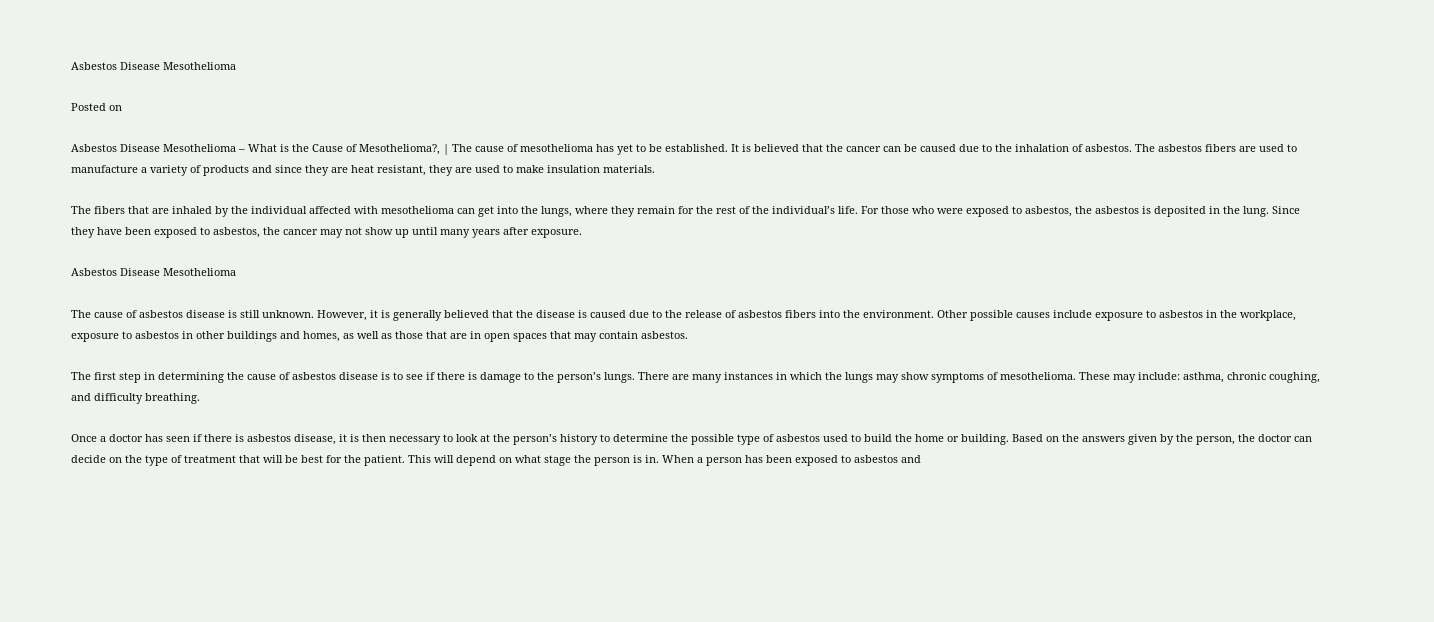Asbestos Disease Mesothelioma

Posted on

Asbestos Disease Mesothelioma – What is the Cause of Mesothelioma?, | The cause of mesothelioma has yet to be established. It is believed that the cancer can be caused due to the inhalation of asbestos. The asbestos fibers are used to manufacture a variety of products and since they are heat resistant, they are used to make insulation materials.

The fibers that are inhaled by the individual affected with mesothelioma can get into the lungs, where they remain for the rest of the individual’s life. For those who were exposed to asbestos, the asbestos is deposited in the lung. Since they have been exposed to asbestos, the cancer may not show up until many years after exposure.

Asbestos Disease Mesothelioma

The cause of asbestos disease is still unknown. However, it is generally believed that the disease is caused due to the release of asbestos fibers into the environment. Other possible causes include exposure to asbestos in the workplace, exposure to asbestos in other buildings and homes, as well as those that are in open spaces that may contain asbestos.

The first step in determining the cause of asbestos disease is to see if there is damage to the person’s lungs. There are many instances in which the lungs may show symptoms of mesothelioma. These may include: asthma, chronic coughing, and difficulty breathing.

Once a doctor has seen if there is asbestos disease, it is then necessary to look at the person’s history to determine the possible type of asbestos used to build the home or building. Based on the answers given by the person, the doctor can decide on the type of treatment that will be best for the patient. This will depend on what stage the person is in. When a person has been exposed to asbestos and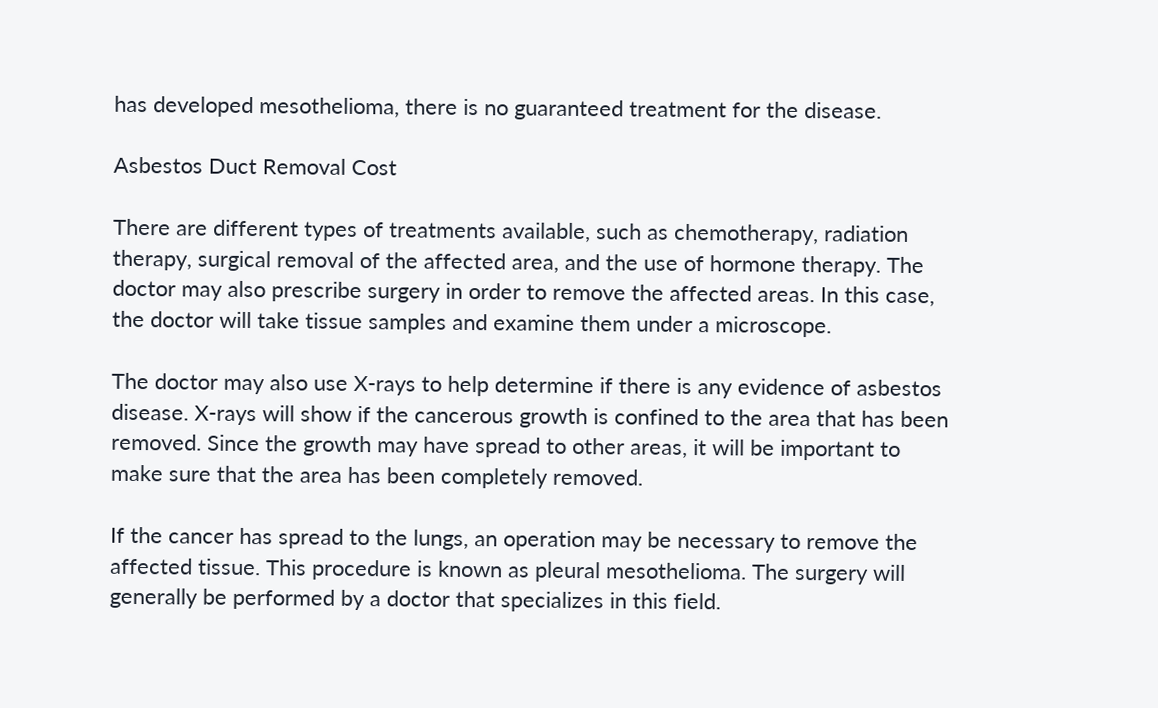has developed mesothelioma, there is no guaranteed treatment for the disease.

Asbestos Duct Removal Cost

There are different types of treatments available, such as chemotherapy, radiation therapy, surgical removal of the affected area, and the use of hormone therapy. The doctor may also prescribe surgery in order to remove the affected areas. In this case, the doctor will take tissue samples and examine them under a microscope.

The doctor may also use X-rays to help determine if there is any evidence of asbestos disease. X-rays will show if the cancerous growth is confined to the area that has been removed. Since the growth may have spread to other areas, it will be important to make sure that the area has been completely removed.

If the cancer has spread to the lungs, an operation may be necessary to remove the affected tissue. This procedure is known as pleural mesothelioma. The surgery will generally be performed by a doctor that specializes in this field.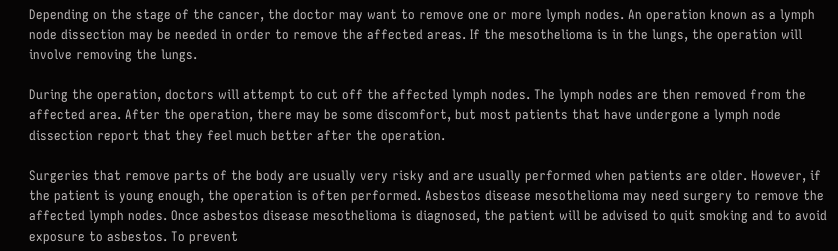Depending on the stage of the cancer, the doctor may want to remove one or more lymph nodes. An operation known as a lymph node dissection may be needed in order to remove the affected areas. If the mesothelioma is in the lungs, the operation will involve removing the lungs.

During the operation, doctors will attempt to cut off the affected lymph nodes. The lymph nodes are then removed from the affected area. After the operation, there may be some discomfort, but most patients that have undergone a lymph node dissection report that they feel much better after the operation.

Surgeries that remove parts of the body are usually very risky and are usually performed when patients are older. However, if the patient is young enough, the operation is often performed. Asbestos disease mesothelioma may need surgery to remove the affected lymph nodes. Once asbestos disease mesothelioma is diagnosed, the patient will be advised to quit smoking and to avoid exposure to asbestos. To prevent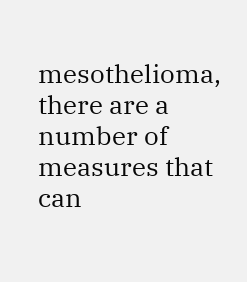mesothelioma, there are a number of measures that can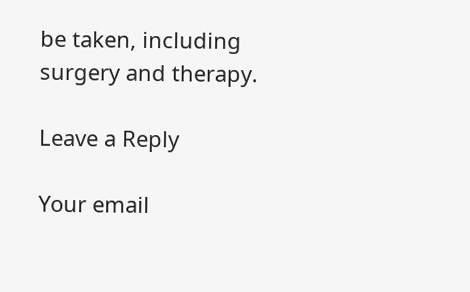be taken, including surgery and therapy.

Leave a Reply

Your email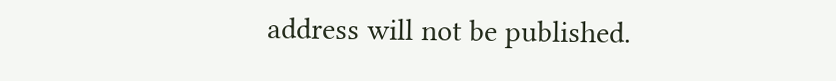address will not be published.